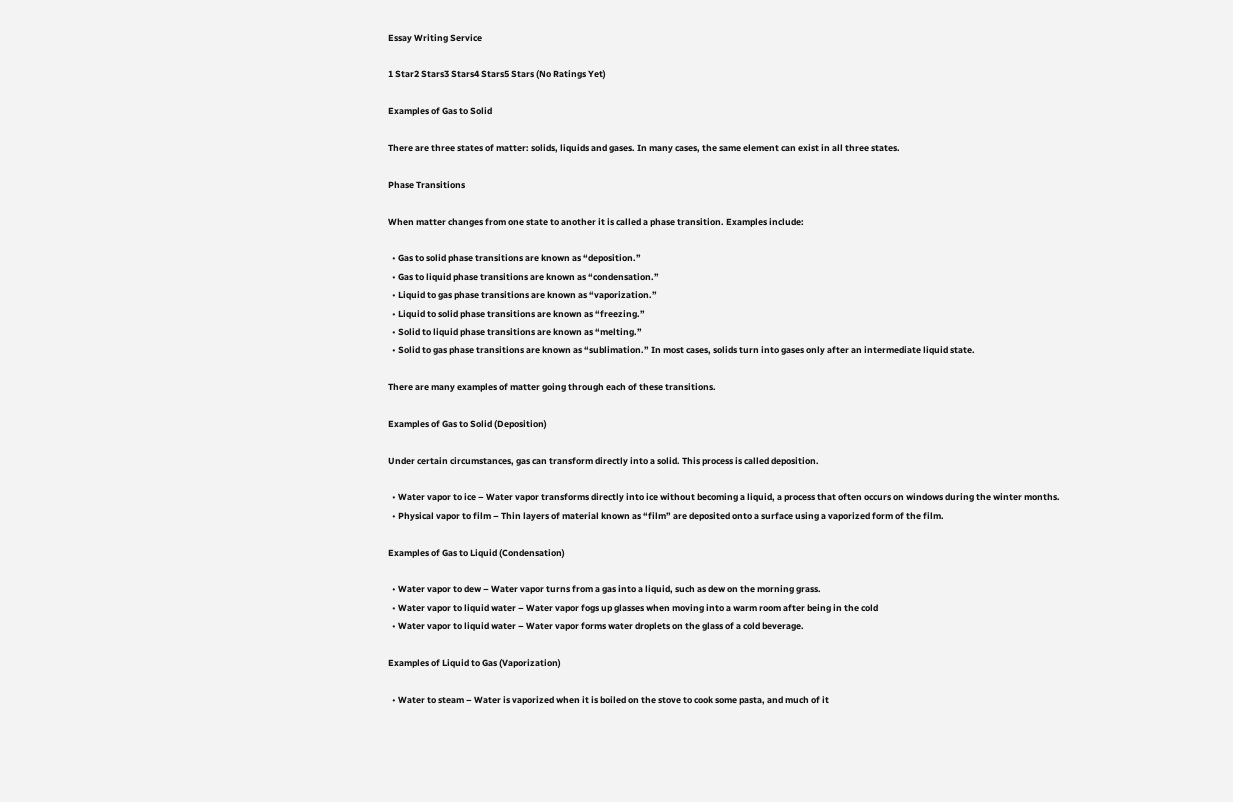Essay Writing Service

1 Star2 Stars3 Stars4 Stars5 Stars (No Ratings Yet)

Examples of Gas to Solid

There are three states of matter: solids, liquids and gases. In many cases, the same element can exist in all three states.

Phase Transitions

When matter changes from one state to another it is called a phase transition. Examples include:

  • Gas to solid phase transitions are known as “deposition.”
  • Gas to liquid phase transitions are known as “condensation.”
  • Liquid to gas phase transitions are known as “vaporization.”
  • Liquid to solid phase transitions are known as “freezing.”
  • Solid to liquid phase transitions are known as “melting.”
  • Solid to gas phase transitions are known as “sublimation.” In most cases, solids turn into gases only after an intermediate liquid state.

There are many examples of matter going through each of these transitions.

Examples of Gas to Solid (Deposition)

Under certain circumstances, gas can transform directly into a solid. This process is called deposition.

  • Water vapor to ice – Water vapor transforms directly into ice without becoming a liquid, a process that often occurs on windows during the winter months.
  • Physical vapor to film – Thin layers of material known as “film” are deposited onto a surface using a vaporized form of the film.

Examples of Gas to Liquid (Condensation)

  • Water vapor to dew – Water vapor turns from a gas into a liquid, such as dew on the morning grass.
  • Water vapor to liquid water – Water vapor fogs up glasses when moving into a warm room after being in the cold
  • Water vapor to liquid water – Water vapor forms water droplets on the glass of a cold beverage.

Examples of Liquid to Gas (Vaporization)

  • Water to steam – Water is vaporized when it is boiled on the stove to cook some pasta, and much of it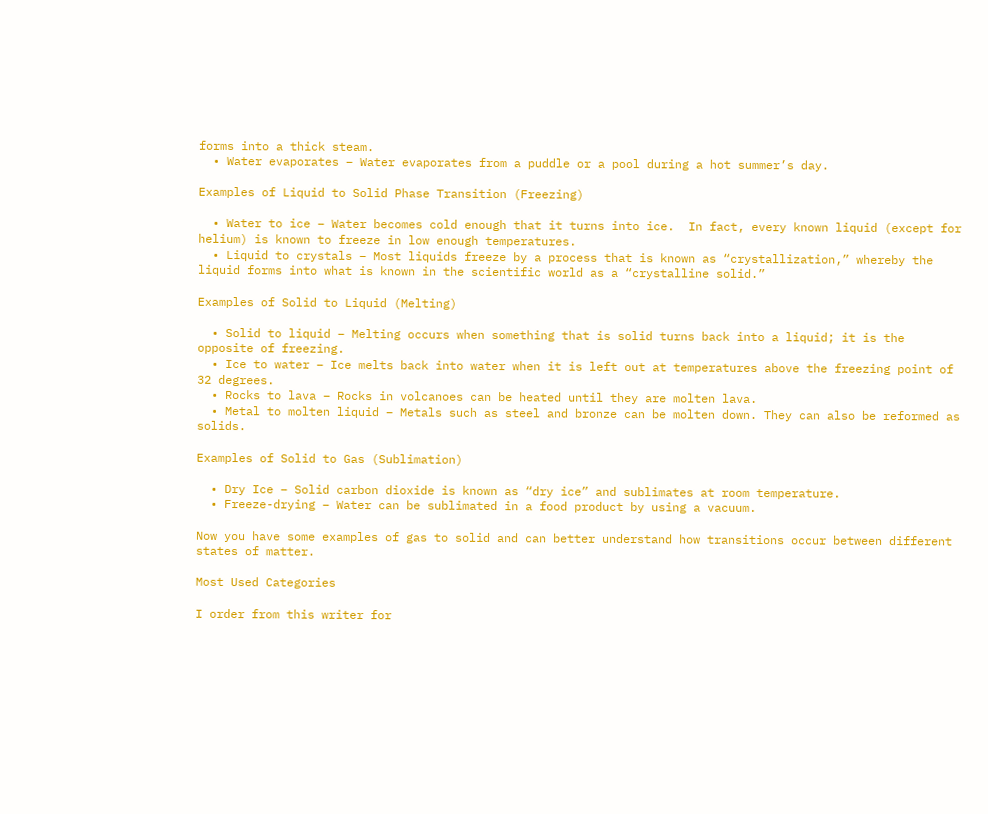forms into a thick steam.
  • Water evaporates – Water evaporates from a puddle or a pool during a hot summer’s day.

Examples of Liquid to Solid Phase Transition (Freezing)

  • Water to ice – Water becomes cold enough that it turns into ice.  In fact, every known liquid (except for helium) is known to freeze in low enough temperatures.
  • Liquid to crystals – Most liquids freeze by a process that is known as “crystallization,” whereby the liquid forms into what is known in the scientific world as a “crystalline solid.”

Examples of Solid to Liquid (Melting)

  • Solid to liquid – Melting occurs when something that is solid turns back into a liquid; it is the opposite of freezing.
  • Ice to water – Ice melts back into water when it is left out at temperatures above the freezing point of 32 degrees.
  • Rocks to lava – Rocks in volcanoes can be heated until they are molten lava.
  • Metal to molten liquid – Metals such as steel and bronze can be molten down. They can also be reformed as solids.

Examples of Solid to Gas (Sublimation)

  • Dry Ice – Solid carbon dioxide is known as “dry ice” and sublimates at room temperature.
  • Freeze-drying – Water can be sublimated in a food product by using a vacuum.

Now you have some examples of gas to solid and can better understand how transitions occur between different states of matter.

Most Used Categories

I order from this writer for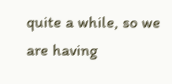quite a while, so we are having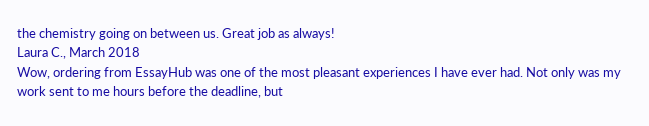the chemistry going on between us. Great job as always!
Laura C., March 2018
Wow, ordering from EssayHub was one of the most pleasant experiences I have ever had. Not only was my work sent to me hours before the deadline, but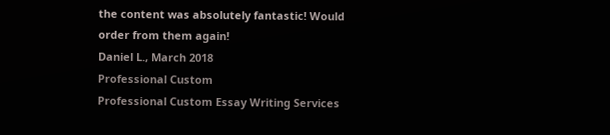the content was absolutely fantastic! Would order from them again!
Daniel L., March 2018
Professional Custom
Professional Custom Essay Writing Services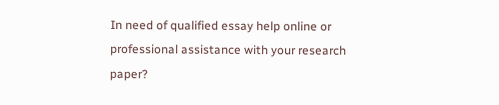In need of qualified essay help online or professional assistance with your research paper?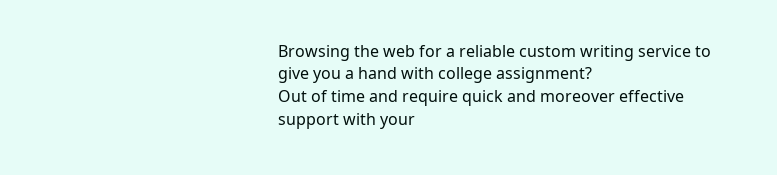Browsing the web for a reliable custom writing service to give you a hand with college assignment?
Out of time and require quick and moreover effective support with your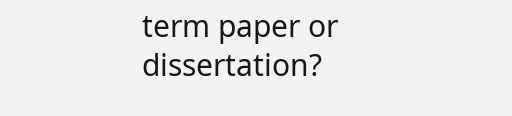term paper or dissertation?